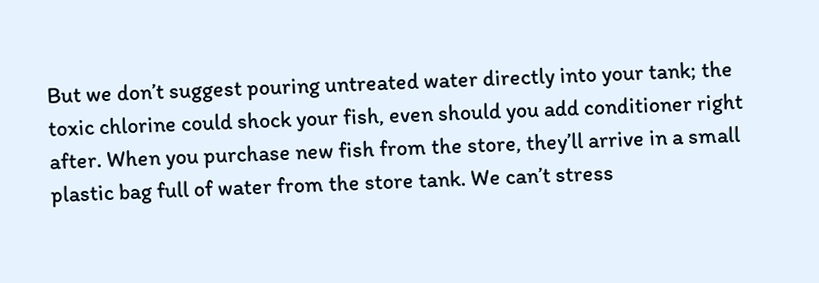But we don’t suggest pouring untreated water directly into your tank; the toxic chlorine could shock your fish, even should you add conditioner right after. When you purchase new fish from the store, they’ll arrive in a small plastic bag full of water from the store tank. We can’t stress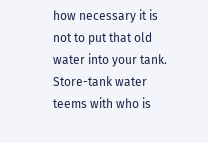how necessary it is not to put that old water into your tank. Store-tank water teems with who is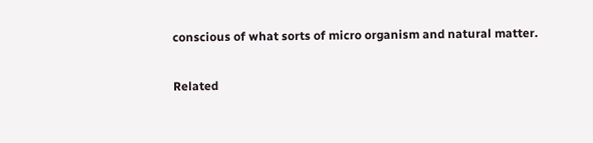conscious of what sorts of micro organism and natural matter.

Related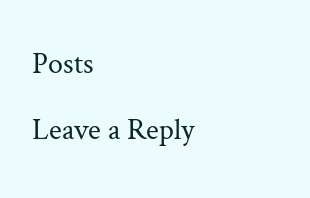Posts

Leave a Reply